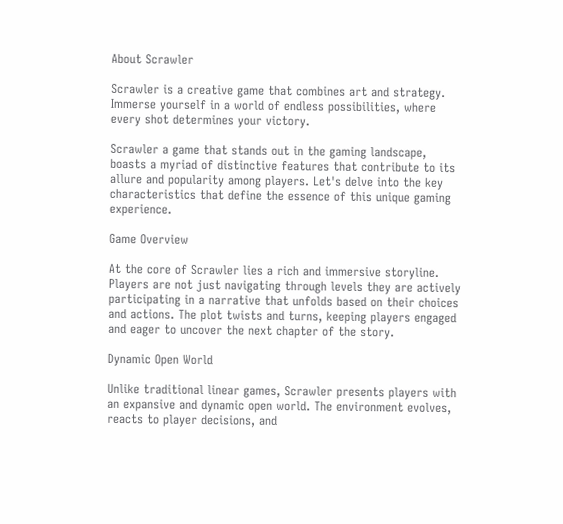About Scrawler

Scrawler is a creative game that combines art and strategy. Immerse yourself in a world of endless possibilities, where every shot determines your victory.

Scrawler a game that stands out in the gaming landscape, boasts a myriad of distinctive features that contribute to its allure and popularity among players. Let's delve into the key characteristics that define the essence of this unique gaming experience.

Game Overview

At the core of Scrawler lies a rich and immersive storyline. Players are not just navigating through levels they are actively participating in a narrative that unfolds based on their choices and actions. The plot twists and turns, keeping players engaged and eager to uncover the next chapter of the story.

Dynamic Open World

Unlike traditional linear games, Scrawler presents players with an expansive and dynamic open world. The environment evolves, reacts to player decisions, and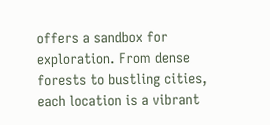offers a sandbox for exploration. From dense forests to bustling cities, each location is a vibrant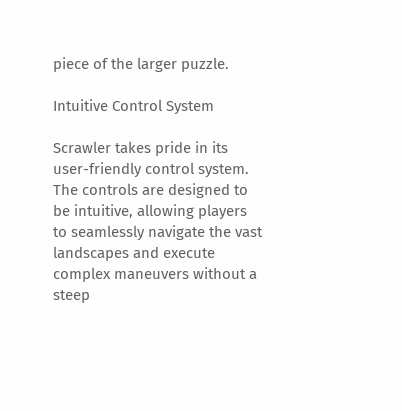piece of the larger puzzle.

Intuitive Control System

Scrawler takes pride in its user-friendly control system. The controls are designed to be intuitive, allowing players to seamlessly navigate the vast landscapes and execute complex maneuvers without a steep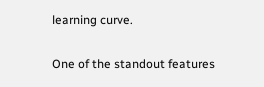learning curve.

One of the standout features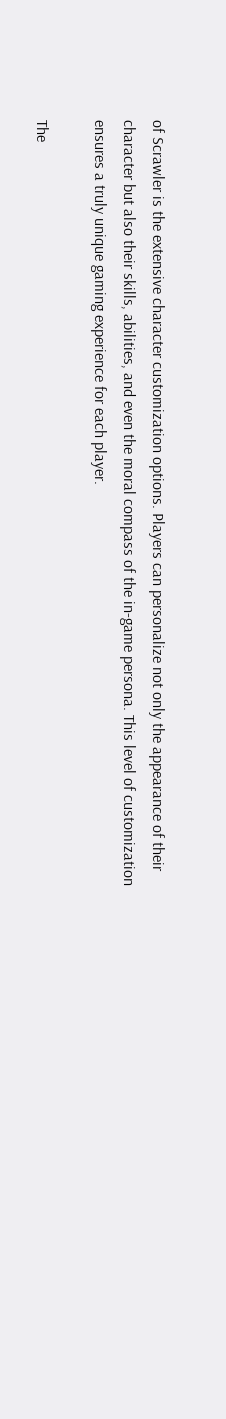of Scrawler is the extensive character customization options. Players can personalize not only the appearance of their character but also their skills, abilities, and even the moral compass of the in-game persona. This level of customization ensures a truly unique gaming experience for each player.

The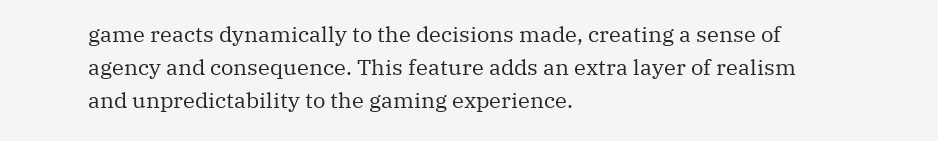game reacts dynamically to the decisions made, creating a sense of agency and consequence. This feature adds an extra layer of realism and unpredictability to the gaming experience.